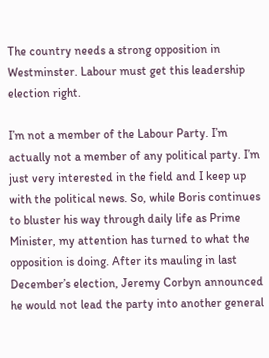The country needs a strong opposition in Westminster. Labour must get this leadership election right.

I’m not a member of the Labour Party. I’m actually not a member of any political party. I’m just very interested in the field and I keep up with the political news. So, while Boris continues to bluster his way through daily life as Prime Minister, my attention has turned to what the opposition is doing. After its mauling in last December’s election, Jeremy Corbyn announced he would not lead the party into another general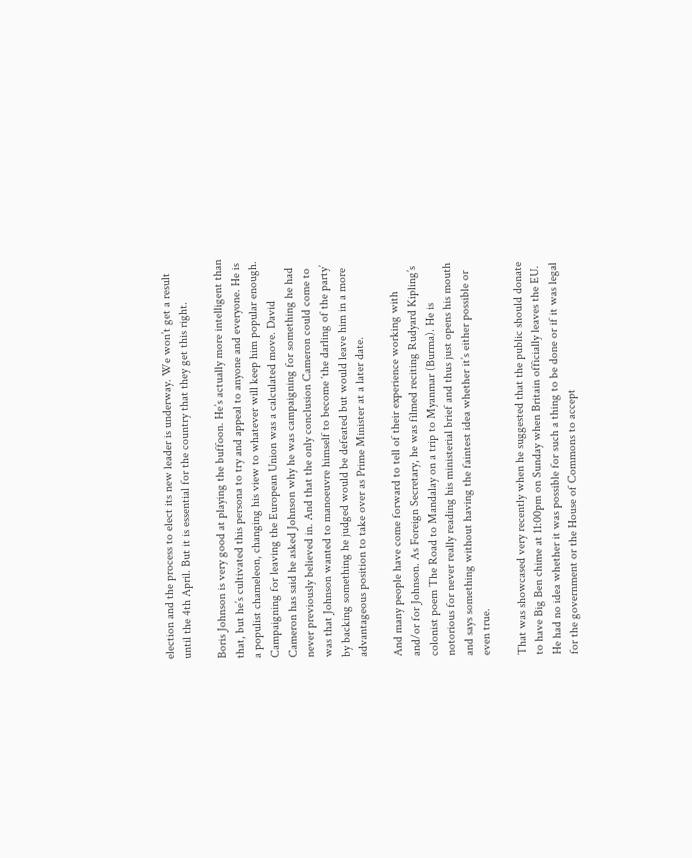election and the process to elect its new leader is underway. We won’t get a result until the 4th April. But it is essential for the country that they get this right.

Boris Johnson is very good at playing the buffoon. He’s actually more intelligent than that, but he’s cultivated this persona to try and appeal to anyone and everyone. He is a populist chameleon, changing his view to whatever will keep him popular enough. Campaigning for leaving the European Union was a calculated move. David Cameron has said he asked Johnson why he was campaigning for something he had never previously believed in. And that the only conclusion Cameron could come to was that Johnson wanted to manoeuvre himself to become ‘the darling of the party’ by backing something he judged would be defeated but would leave him in a more advantageous position to take over as Prime Minister at a later date.

And many people have come forward to tell of their experience working with and/or for Johnson. As Foreign Secretary, he was filmed reciting Rudyard Kipling’s colonist poem The Road to Mandalay on a trip to Myanmar (Burma). He is notorious for never really reading his ministerial brief and thus just opens his mouth and says something without having the faintest idea whether it’s either possible or even true.

That was showcased very recently when he suggested that the public should donate to have Big Ben chime at 11:00pm on Sunday when Britain officially leaves the EU. He had no idea whether it was possible for such a thing to be done or if it was legal for the government or the House of Commons to accept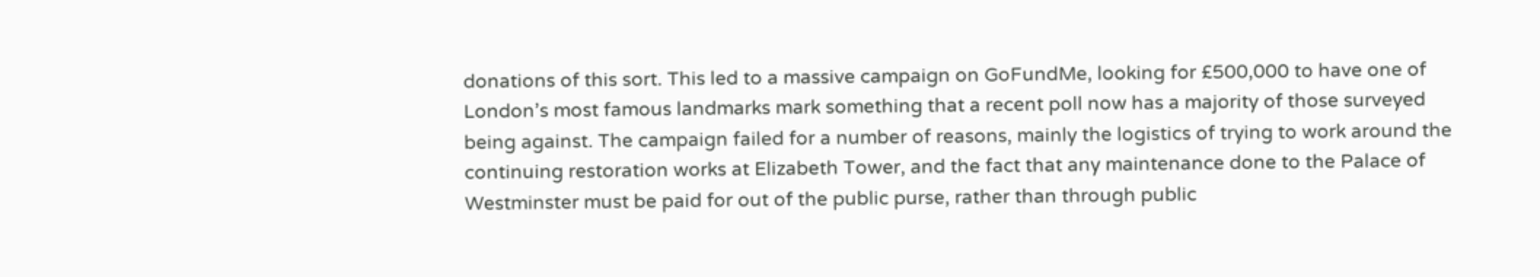donations of this sort. This led to a massive campaign on GoFundMe, looking for £500,000 to have one of London’s most famous landmarks mark something that a recent poll now has a majority of those surveyed being against. The campaign failed for a number of reasons, mainly the logistics of trying to work around the continuing restoration works at Elizabeth Tower, and the fact that any maintenance done to the Palace of Westminster must be paid for out of the public purse, rather than through public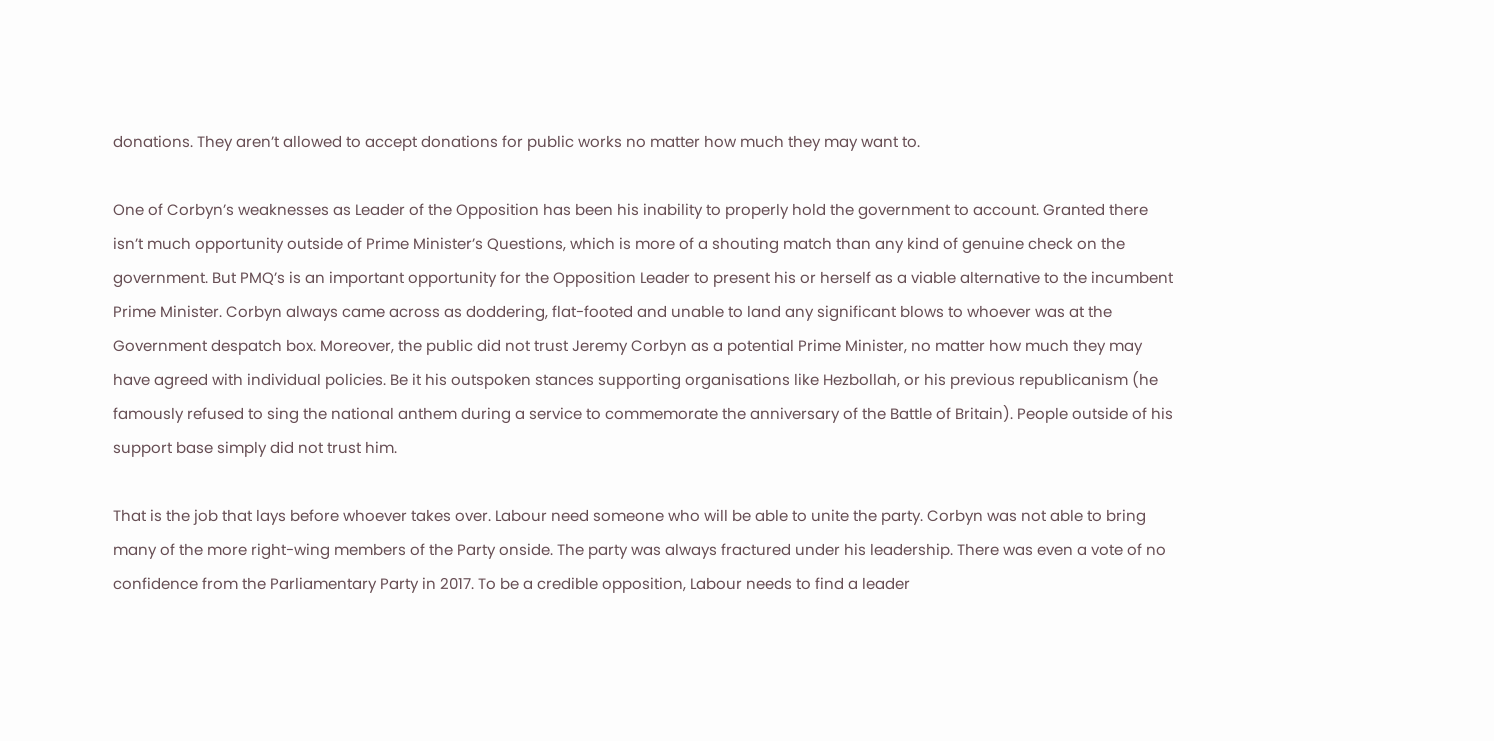donations. They aren’t allowed to accept donations for public works no matter how much they may want to.

One of Corbyn’s weaknesses as Leader of the Opposition has been his inability to properly hold the government to account. Granted there isn’t much opportunity outside of Prime Minister’s Questions, which is more of a shouting match than any kind of genuine check on the government. But PMQ’s is an important opportunity for the Opposition Leader to present his or herself as a viable alternative to the incumbent Prime Minister. Corbyn always came across as doddering, flat-footed and unable to land any significant blows to whoever was at the Government despatch box. Moreover, the public did not trust Jeremy Corbyn as a potential Prime Minister, no matter how much they may have agreed with individual policies. Be it his outspoken stances supporting organisations like Hezbollah, or his previous republicanism (he famously refused to sing the national anthem during a service to commemorate the anniversary of the Battle of Britain). People outside of his support base simply did not trust him.

That is the job that lays before whoever takes over. Labour need someone who will be able to unite the party. Corbyn was not able to bring many of the more right-wing members of the Party onside. The party was always fractured under his leadership. There was even a vote of no confidence from the Parliamentary Party in 2017. To be a credible opposition, Labour needs to find a leader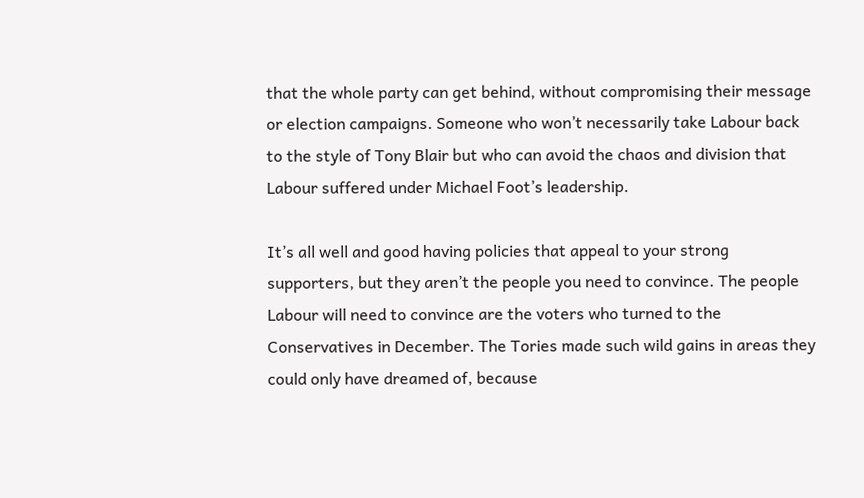that the whole party can get behind, without compromising their message or election campaigns. Someone who won’t necessarily take Labour back to the style of Tony Blair but who can avoid the chaos and division that Labour suffered under Michael Foot’s leadership.

It’s all well and good having policies that appeal to your strong supporters, but they aren’t the people you need to convince. The people Labour will need to convince are the voters who turned to the Conservatives in December. The Tories made such wild gains in areas they could only have dreamed of, because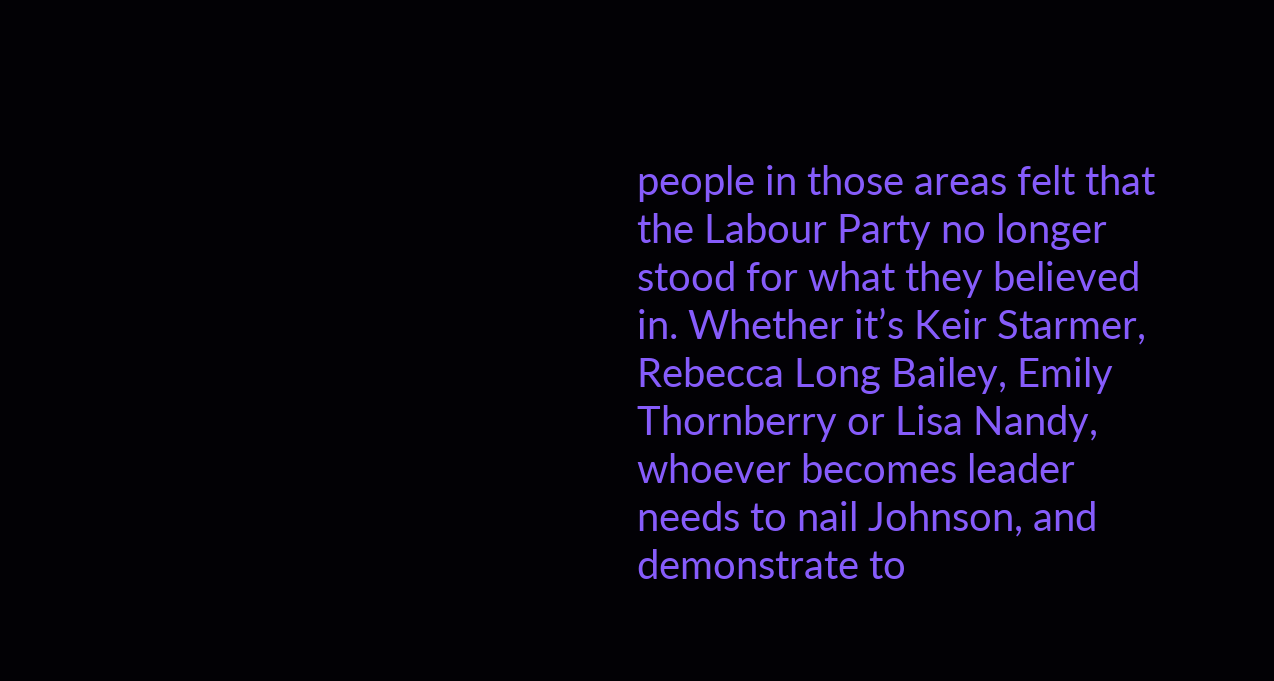people in those areas felt that the Labour Party no longer stood for what they believed in. Whether it’s Keir Starmer, Rebecca Long Bailey, Emily Thornberry or Lisa Nandy, whoever becomes leader needs to nail Johnson, and demonstrate to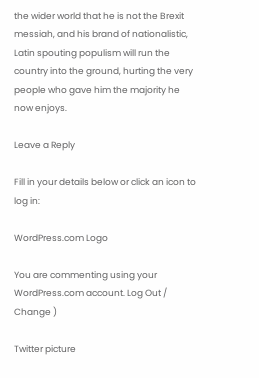the wider world that he is not the Brexit messiah, and his brand of nationalistic, Latin spouting populism will run the country into the ground, hurting the very people who gave him the majority he now enjoys.

Leave a Reply

Fill in your details below or click an icon to log in:

WordPress.com Logo

You are commenting using your WordPress.com account. Log Out /  Change )

Twitter picture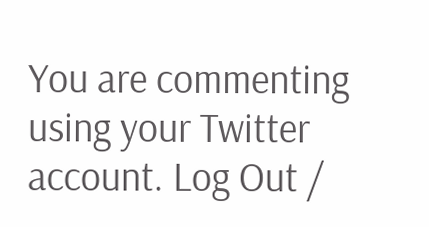You are commenting using your Twitter account. Log Out /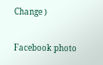Change )

Facebook photo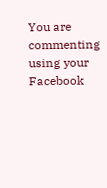You are commenting using your Facebook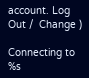account. Log Out /  Change )

Connecting to %s